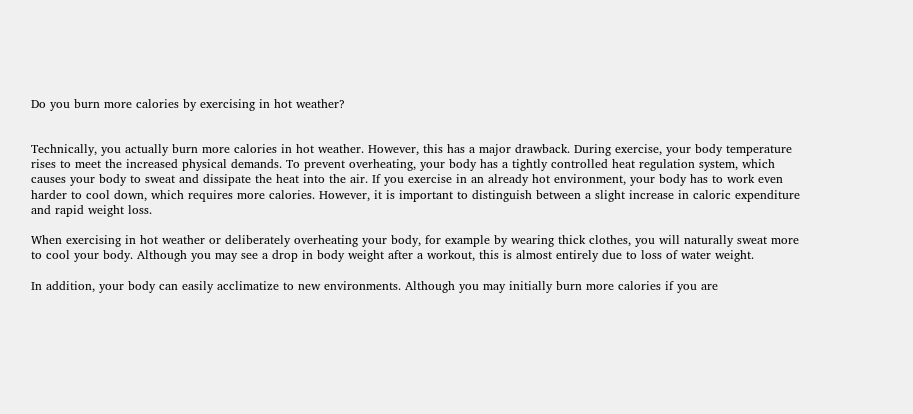Do you burn more calories by exercising in hot weather?


Technically, you actually burn more calories in hot weather. However, this has a major drawback. During exercise, your body temperature rises to meet the increased physical demands. To prevent overheating, your body has a tightly controlled heat regulation system, which causes your body to sweat and dissipate the heat into the air. If you exercise in an already hot environment, your body has to work even harder to cool down, which requires more calories. However, it is important to distinguish between a slight increase in caloric expenditure and rapid weight loss.

When exercising in hot weather or deliberately overheating your body, for example by wearing thick clothes, you will naturally sweat more to cool your body. Although you may see a drop in body weight after a workout, this is almost entirely due to loss of water weight.

In addition, your body can easily acclimatize to new environments. Although you may initially burn more calories if you are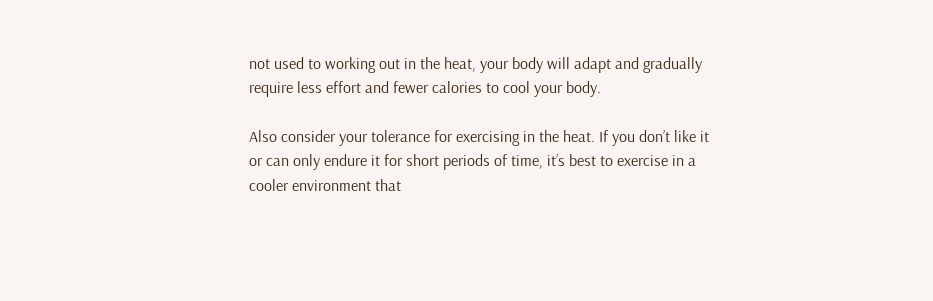not used to working out in the heat, your body will adapt and gradually require less effort and fewer calories to cool your body.

Also consider your tolerance for exercising in the heat. If you don’t like it or can only endure it for short periods of time, it’s best to exercise in a cooler environment that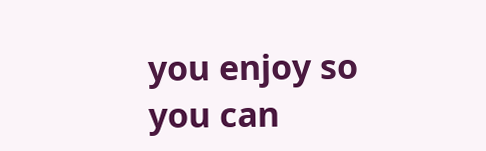you enjoy so you can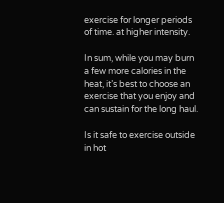exercise for longer periods of time. at higher intensity.

In sum, while you may burn a few more calories in the heat, it’s best to choose an exercise that you enjoy and can sustain for the long haul.

Is it safe to exercise outside in hot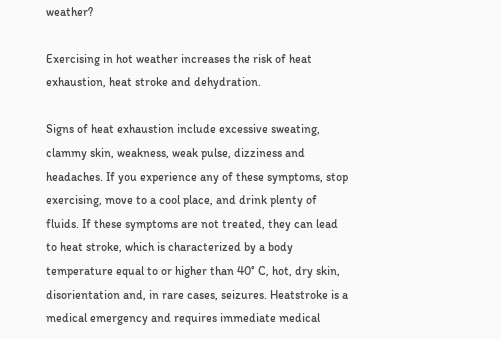weather?

Exercising in hot weather increases the risk of heat exhaustion, heat stroke and dehydration.

Signs of heat exhaustion include excessive sweating, clammy skin, weakness, weak pulse, dizziness and headaches. If you experience any of these symptoms, stop exercising, move to a cool place, and drink plenty of fluids. If these symptoms are not treated, they can lead to heat stroke, which is characterized by a body temperature equal to or higher than 40° C, hot, dry skin, disorientation and, in rare cases, seizures. Heatstroke is a medical emergency and requires immediate medical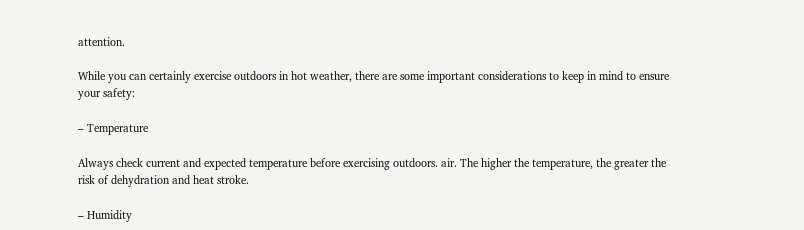attention.

While you can certainly exercise outdoors in hot weather, there are some important considerations to keep in mind to ensure your safety:

– Temperature

Always check current and expected temperature before exercising outdoors. air. The higher the temperature, the greater the risk of dehydration and heat stroke.

– Humidity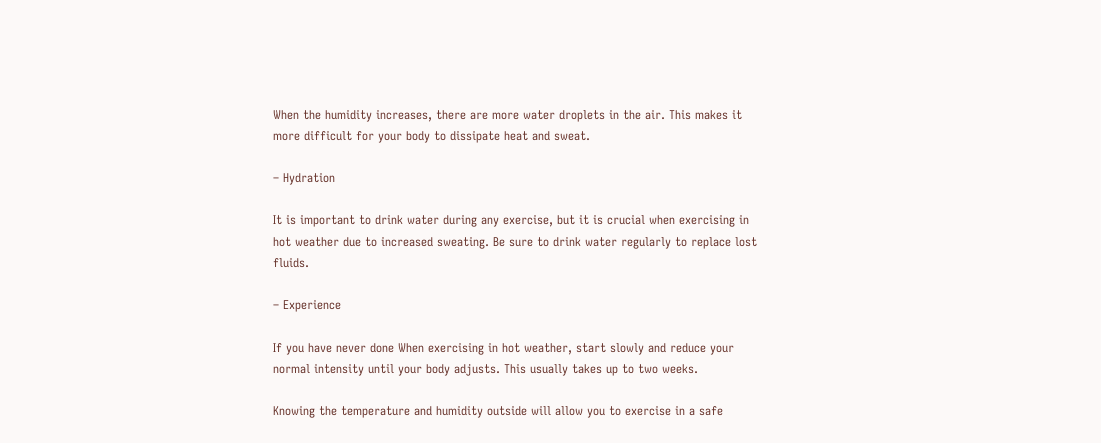When the humidity increases, there are more water droplets in the air. This makes it more difficult for your body to dissipate heat and sweat.

– Hydration

It is important to drink water during any exercise, but it is crucial when exercising in hot weather due to increased sweating. Be sure to drink water regularly to replace lost fluids.

– Experience

If you have never done When exercising in hot weather, start slowly and reduce your normal intensity until your body adjusts. This usually takes up to two weeks.

Knowing the temperature and humidity outside will allow you to exercise in a safe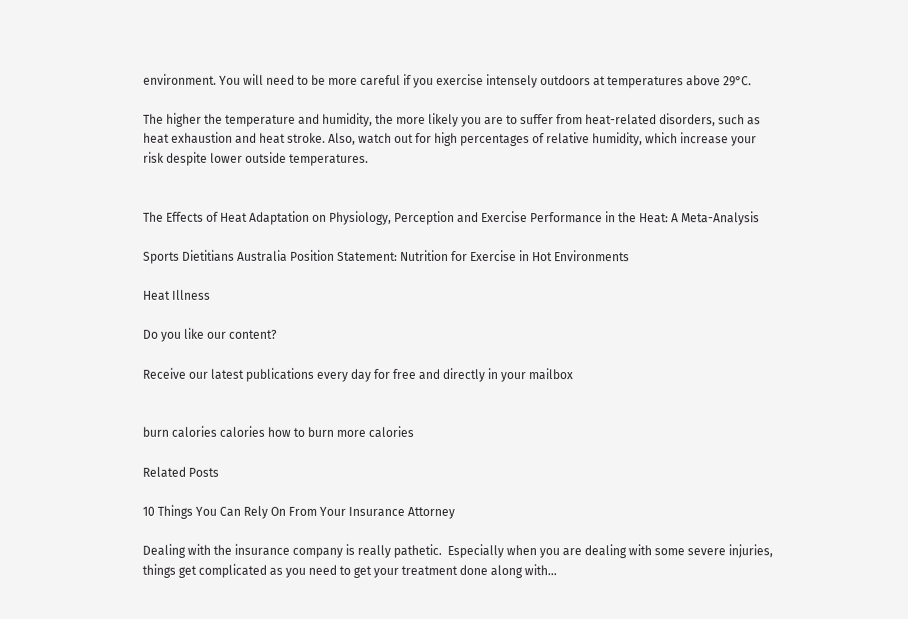environment. You will need to be more careful if you exercise intensely outdoors at temperatures above 29°C.

The higher the temperature and humidity, the more likely you are to suffer from heat-related disorders, such as heat exhaustion and heat stroke. Also, watch out for high percentages of relative humidity, which increase your risk despite lower outside temperatures.


The Effects of Heat Adaptation on Physiology, Perception and Exercise Performance in the Heat: A Meta-Analysis

Sports Dietitians Australia Position Statement: Nutrition for Exercise in Hot Environments

Heat Illness

Do you like our content?

Receive our latest publications every day for free and directly in your mailbox


burn calories calories how to burn more calories

Related Posts

10 Things You Can Rely On From Your Insurance Attorney

Dealing with the insurance company is really pathetic.  Especially when you are dealing with some severe injuries, things get complicated as you need to get your treatment done along with…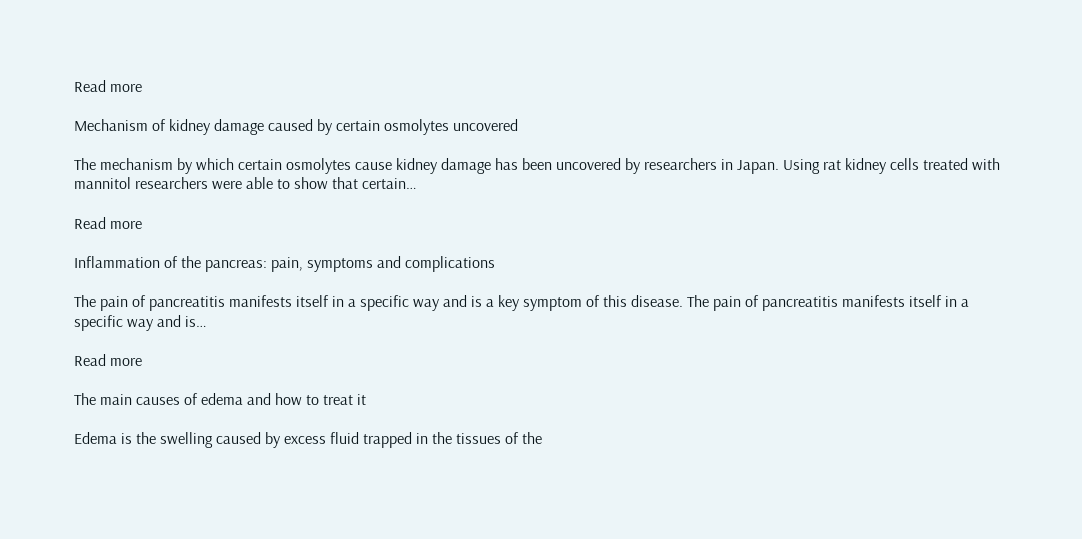Read more

Mechanism of kidney damage caused by certain osmolytes uncovered

The mechanism by which certain osmolytes cause kidney damage has been uncovered by researchers in Japan. Using rat kidney cells treated with mannitol researchers were able to show that certain…

Read more

Inflammation of the pancreas: pain, symptoms and complications

The pain of pancreatitis manifests itself in a specific way and is a key symptom of this disease. The pain of pancreatitis manifests itself in a specific way and is…

Read more

The main causes of edema and how to treat it

Edema is the swelling caused by excess fluid trapped in the tissues of the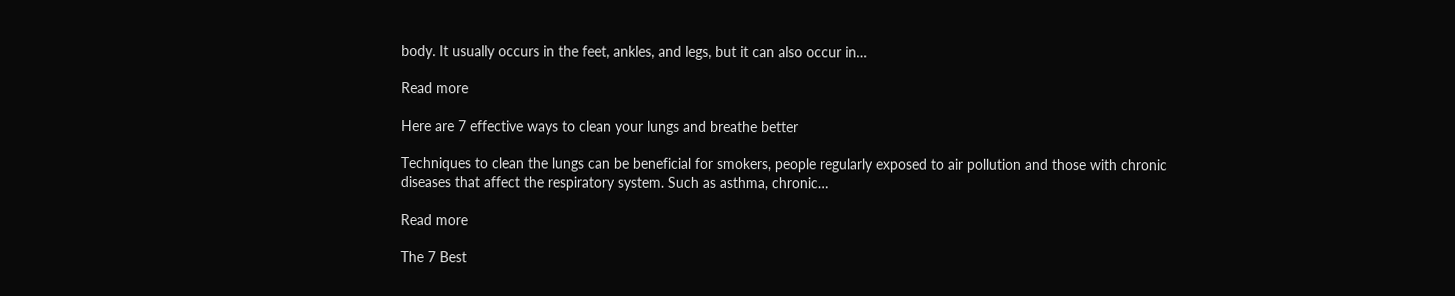body. It usually occurs in the feet, ankles, and legs, but it can also occur in…

Read more

Here are 7 effective ways to clean your lungs and breathe better

Techniques to clean the lungs can be beneficial for smokers, people regularly exposed to air pollution and those with chronic diseases that affect the respiratory system. Such as asthma, chronic…

Read more

The 7 Best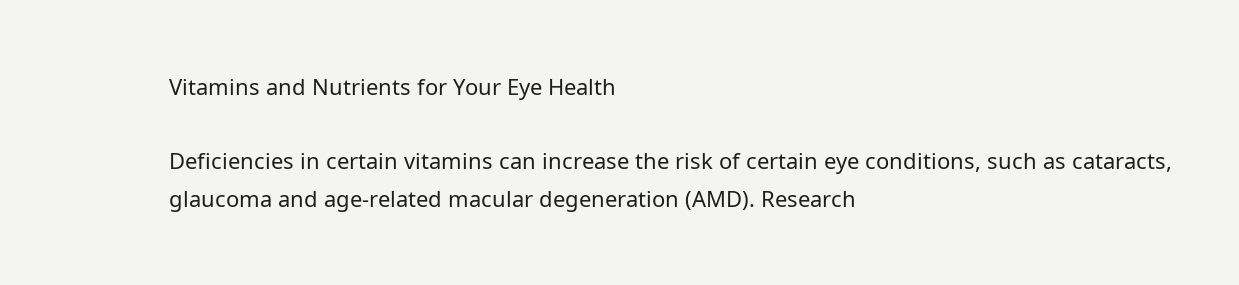Vitamins and Nutrients for Your Eye Health

Deficiencies in certain vitamins can increase the risk of certain eye conditions, such as cataracts, glaucoma and age-related macular degeneration (AMD). Research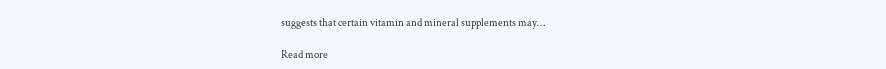suggests that certain vitamin and mineral supplements may…

Read more